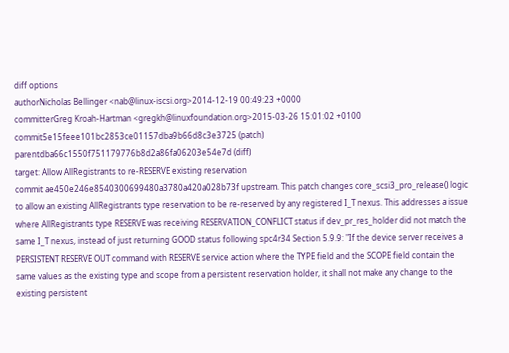diff options
authorNicholas Bellinger <nab@linux-iscsi.org>2014-12-19 00:49:23 +0000
committerGreg Kroah-Hartman <gregkh@linuxfoundation.org>2015-03-26 15:01:02 +0100
commit5e15feee101bc2853ce01157dba9b66d8c3e3725 (patch)
parentdba66c1550f751179776b8d2a86fa06203e54e7d (diff)
target: Allow AllRegistrants to re-RESERVE existing reservation
commit ae450e246e8540300699480a3780a420a028b73f upstream. This patch changes core_scsi3_pro_release() logic to allow an existing AllRegistrants type reservation to be re-reserved by any registered I_T nexus. This addresses a issue where AllRegistrants type RESERVE was receiving RESERVATION_CONFLICT status if dev_pr_res_holder did not match the same I_T nexus, instead of just returning GOOD status following spc4r34 Section 5.9.9: "If the device server receives a PERSISTENT RESERVE OUT command with RESERVE service action where the TYPE field and the SCOPE field contain the same values as the existing type and scope from a persistent reservation holder, it shall not make any change to the existing persistent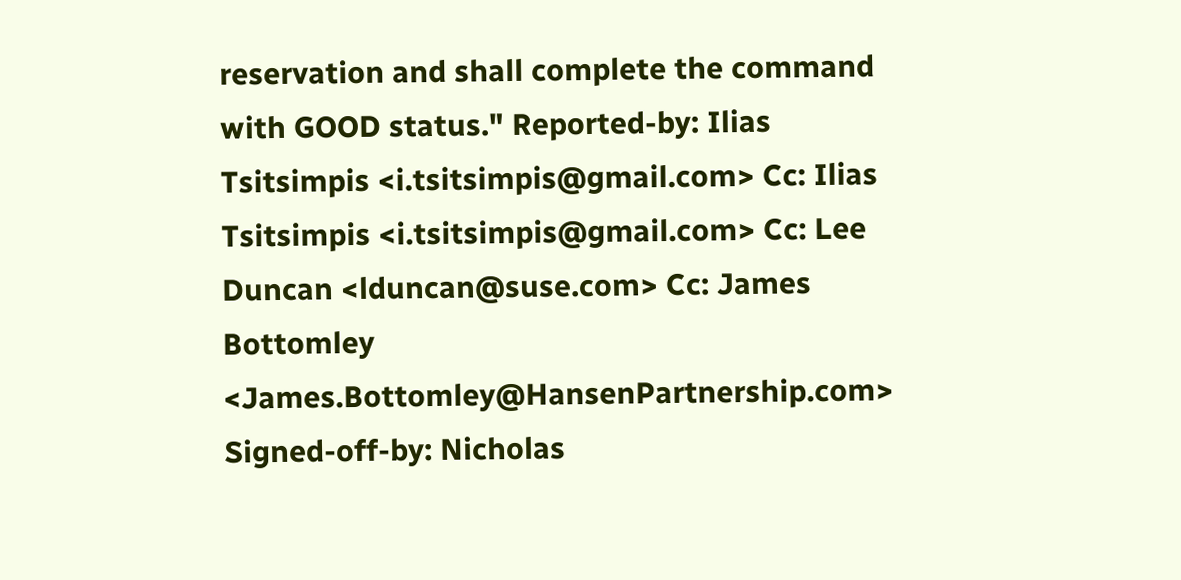reservation and shall complete the command with GOOD status." Reported-by: Ilias Tsitsimpis <i.tsitsimpis@gmail.com> Cc: Ilias Tsitsimpis <i.tsitsimpis@gmail.com> Cc: Lee Duncan <lduncan@suse.com> Cc: James Bottomley <James.Bottomley@HansenPartnership.com> Signed-off-by: Nicholas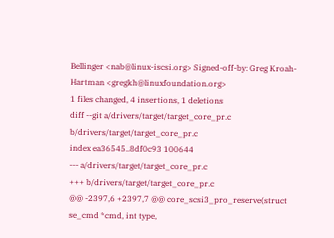Bellinger <nab@linux-iscsi.org> Signed-off-by: Greg Kroah-Hartman <gregkh@linuxfoundation.org>
1 files changed, 4 insertions, 1 deletions
diff --git a/drivers/target/target_core_pr.c b/drivers/target/target_core_pr.c
index ea36545..8df0c93 100644
--- a/drivers/target/target_core_pr.c
+++ b/drivers/target/target_core_pr.c
@@ -2397,6 +2397,7 @@ core_scsi3_pro_reserve(struct se_cmd *cmd, int type,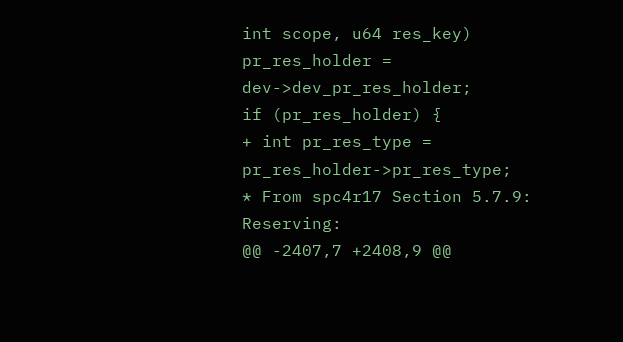int scope, u64 res_key)
pr_res_holder = dev->dev_pr_res_holder;
if (pr_res_holder) {
+ int pr_res_type = pr_res_holder->pr_res_type;
* From spc4r17 Section 5.7.9: Reserving:
@@ -2407,7 +2408,9 @@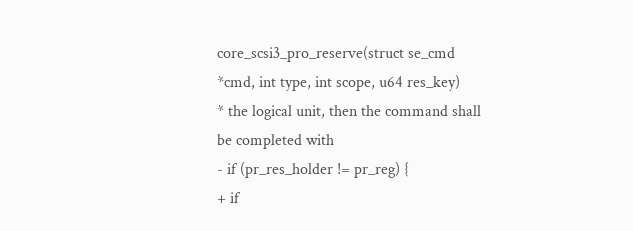core_scsi3_pro_reserve(struct se_cmd *cmd, int type, int scope, u64 res_key)
* the logical unit, then the command shall be completed with
- if (pr_res_holder != pr_reg) {
+ if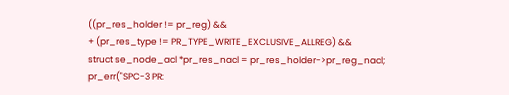((pr_res_holder != pr_reg) &&
+ (pr_res_type != PR_TYPE_WRITE_EXCLUSIVE_ALLREG) &&
struct se_node_acl *pr_res_nacl = pr_res_holder->pr_reg_nacl;
pr_err("SPC-3 PR: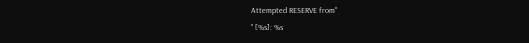Attempted RESERVE from"
" [%s]: %s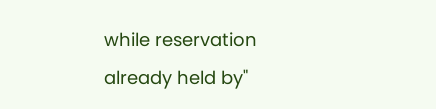while reservation already held by"